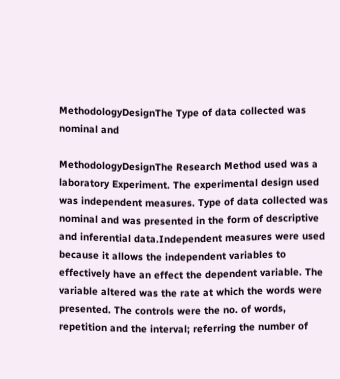MethodologyDesignThe Type of data collected was nominal and

MethodologyDesignThe Research Method used was a laboratory Experiment. The experimental design used was independent measures. Type of data collected was nominal and was presented in the form of descriptive and inferential data.Independent measures were used because it allows the independent variables to effectively have an effect the dependent variable. The variable altered was the rate at which the words were presented. The controls were the no. of words, repetition and the interval; referring the number of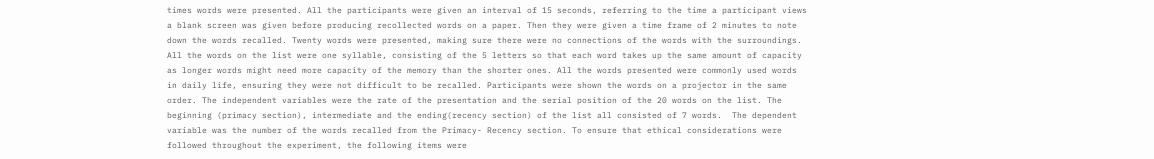times words were presented. All the participants were given an interval of 15 seconds, referring to the time a participant views a blank screen was given before producing recollected words on a paper. Then they were given a time frame of 2 minutes to note down the words recalled. Twenty words were presented, making sure there were no connections of the words with the surroundings. All the words on the list were one syllable, consisting of the 5 letters so that each word takes up the same amount of capacity as longer words might need more capacity of the memory than the shorter ones. All the words presented were commonly used words in daily life, ensuring they were not difficult to be recalled. Participants were shown the words on a projector in the same order. The independent variables were the rate of the presentation and the serial position of the 20 words on the list. The beginning (primacy section), intermediate and the ending(recency section) of the list all consisted of 7 words.  The dependent variable was the number of the words recalled from the Primacy- Recency section. To ensure that ethical considerations were followed throughout the experiment, the following items were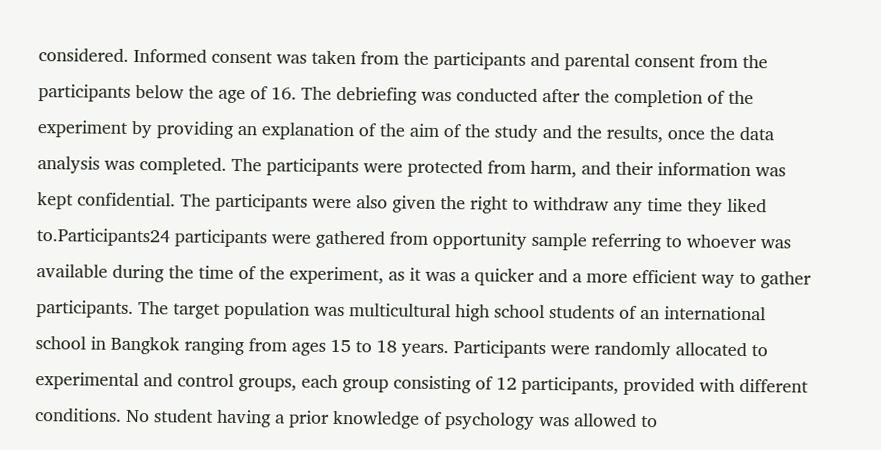considered. Informed consent was taken from the participants and parental consent from the participants below the age of 16. The debriefing was conducted after the completion of the experiment by providing an explanation of the aim of the study and the results, once the data analysis was completed. The participants were protected from harm, and their information was kept confidential. The participants were also given the right to withdraw any time they liked to.Participants24 participants were gathered from opportunity sample referring to whoever was available during the time of the experiment, as it was a quicker and a more efficient way to gather participants. The target population was multicultural high school students of an international school in Bangkok ranging from ages 15 to 18 years. Participants were randomly allocated to experimental and control groups, each group consisting of 12 participants, provided with different conditions. No student having a prior knowledge of psychology was allowed to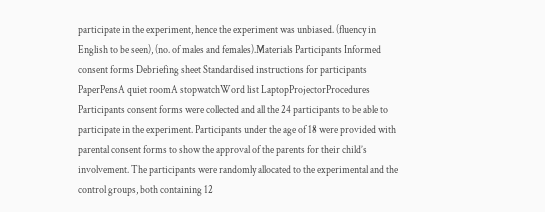participate in the experiment, hence the experiment was unbiased. (fluency in English to be seen), (no. of males and females).Materials Participants Informed consent forms Debriefing sheet Standardised instructions for participants PaperPensA quiet roomA stopwatchWord list LaptopProjectorProcedures  Participants consent forms were collected and all the 24 participants to be able to participate in the experiment. Participants under the age of 18 were provided with parental consent forms to show the approval of the parents for their child’s involvement. The participants were randomly allocated to the experimental and the control groups, both containing 12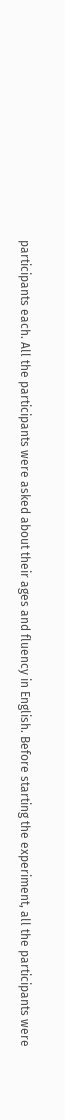participants each. All the participants were asked about their ages and fluency in English. Before starting the experiment, all the participants were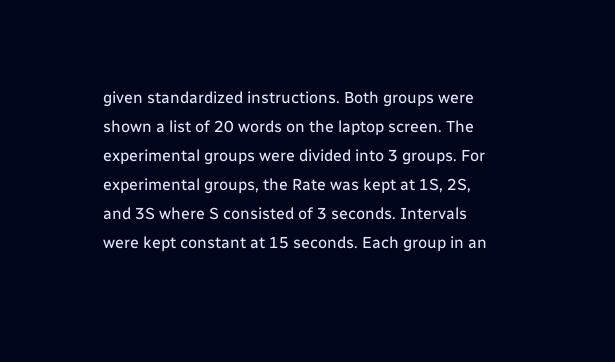given standardized instructions. Both groups were shown a list of 20 words on the laptop screen. The experimental groups were divided into 3 groups. For experimental groups, the Rate was kept at 1S, 2S, and 3S where S consisted of 3 seconds. Intervals were kept constant at 15 seconds. Each group in an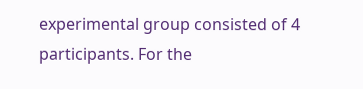experimental group consisted of 4 participants. For the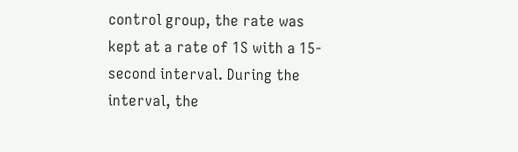control group, the rate was kept at a rate of 1S with a 15-second interval. During the interval, the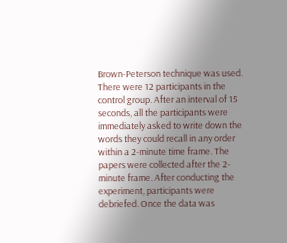Brown-Peterson technique was used. There were 12 participants in the control group. After an interval of 15 seconds, all the participants were immediately asked to write down the words they could recall in any order within a 2-minute time frame. The papers were collected after the 2-minute frame. After conducting the experiment, participants were debriefed. Once the data was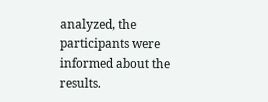analyzed, the participants were informed about the results.